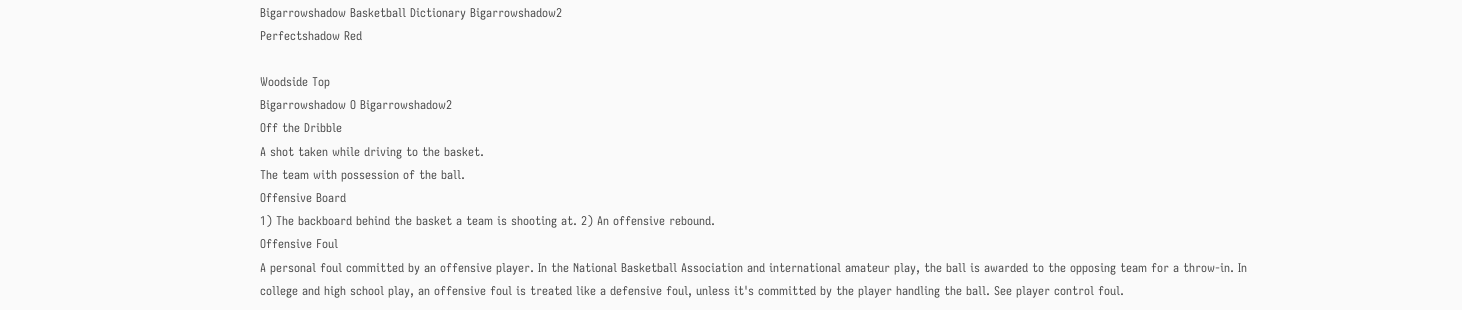Bigarrowshadow Basketball Dictionary Bigarrowshadow2
Perfectshadow Red

Woodside Top
Bigarrowshadow O Bigarrowshadow2
Off the Dribble
A shot taken while driving to the basket.
The team with possession of the ball.
Offensive Board
1) The backboard behind the basket a team is shooting at. 2) An offensive rebound.
Offensive Foul
A personal foul committed by an offensive player. In the National Basketball Association and international amateur play, the ball is awarded to the opposing team for a throw-in. In college and high school play, an offensive foul is treated like a defensive foul, unless it's committed by the player handling the ball. See player control foul.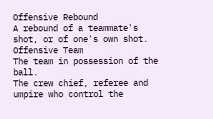Offensive Rebound
A rebound of a teammate's shot, or of one's own shot.
Offensive Team
The team in possession of the ball.
The crew chief, referee and umpire who control the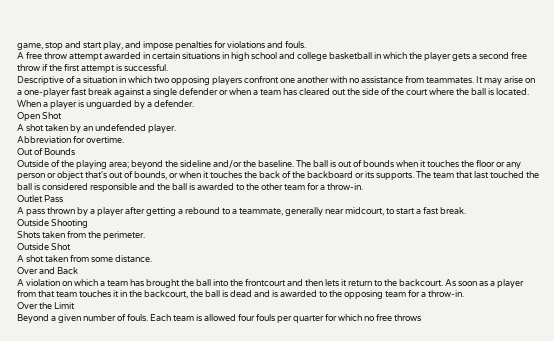game, stop and start play, and impose penalties for violations and fouls.
A free throw attempt awarded in certain situations in high school and college basketball in which the player gets a second free throw if the first attempt is successful.
Descriptive of a situation in which two opposing players confront one another with no assistance from teammates. It may arise on a one-player fast break against a single defender or when a team has cleared out the side of the court where the ball is located.
When a player is unguarded by a defender.
Open Shot
A shot taken by an undefended player.
Abbreviation for overtime.
Out of Bounds
Outside of the playing area; beyond the sideline and/or the baseline. The ball is out of bounds when it touches the floor or any person or object that's out of bounds, or when it touches the back of the backboard or its supports. The team that last touched the ball is considered responsible and the ball is awarded to the other team for a throw-in.
Outlet Pass
A pass thrown by a player after getting a rebound to a teammate, generally near midcourt, to start a fast break.
Outside Shooting
Shots taken from the perimeter.
Outside Shot
A shot taken from some distance.
Over and Back
A violation on which a team has brought the ball into the frontcourt and then lets it return to the backcourt. As soon as a player from that team touches it in the backcourt, the ball is dead and is awarded to the opposing team for a throw-in.
Over the Limit
Beyond a given number of fouls. Each team is allowed four fouls per quarter for which no free throws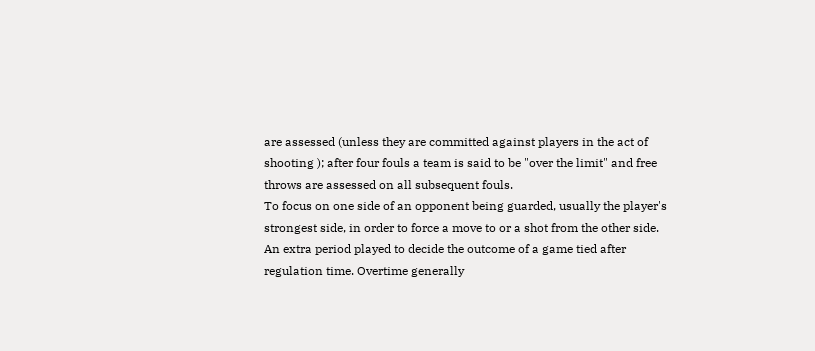are assessed (unless they are committed against players in the act of shooting ); after four fouls a team is said to be "over the limit" and free throws are assessed on all subsequent fouls.
To focus on one side of an opponent being guarded, usually the player's strongest side, in order to force a move to or a shot from the other side.
An extra period played to decide the outcome of a game tied after regulation time. Overtime generally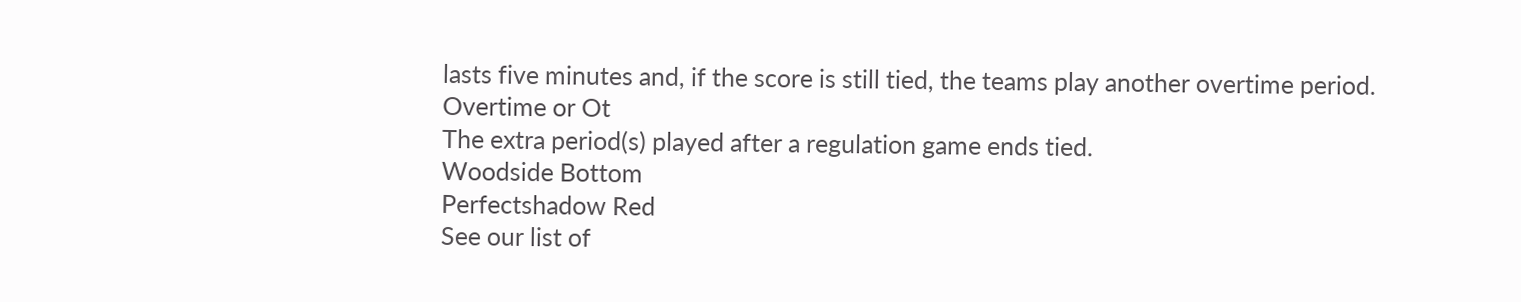lasts five minutes and, if the score is still tied, the teams play another overtime period.
Overtime or Ot
The extra period(s) played after a regulation game ends tied.
Woodside Bottom
Perfectshadow Red
See our list of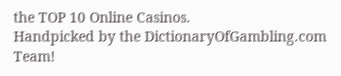the TOP 10 Online Casinos.
Handpicked by the DictionaryOfGambling.com Team!